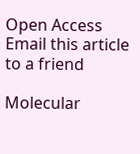Open Access Email this article to a friend

Molecular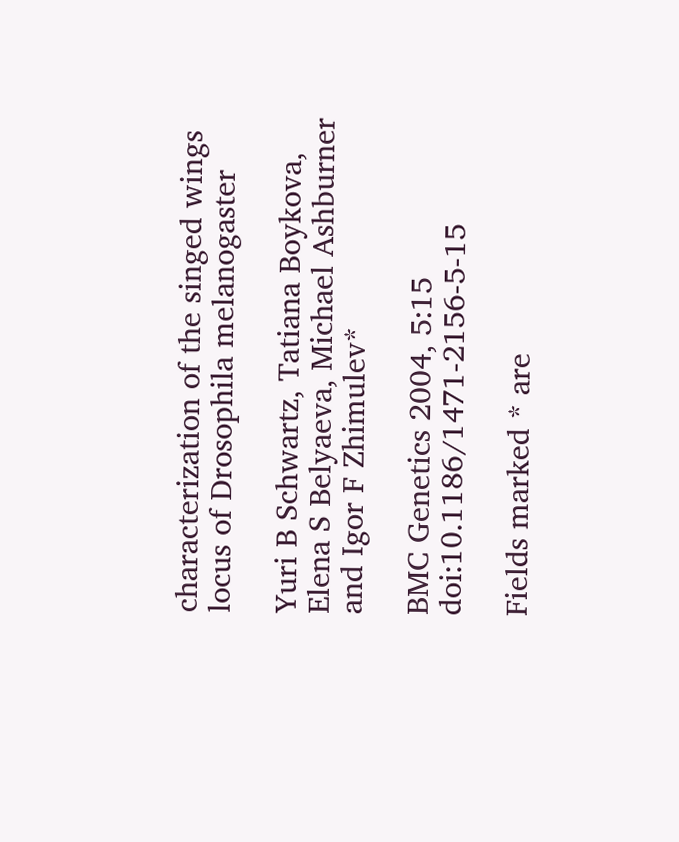characterization of the singed wings locus of Drosophila melanogaster

Yuri B Schwartz, Tatiana Boykova, Elena S Belyaeva, Michael Ashburner and Igor F Zhimulev*

BMC Genetics 2004, 5:15  doi:10.1186/1471-2156-5-15

Fields marked * are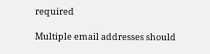required

Multiple email addresses should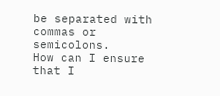be separated with commas or semicolons.
How can I ensure that I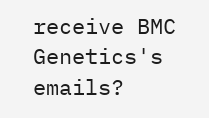receive BMC Genetics's emails?